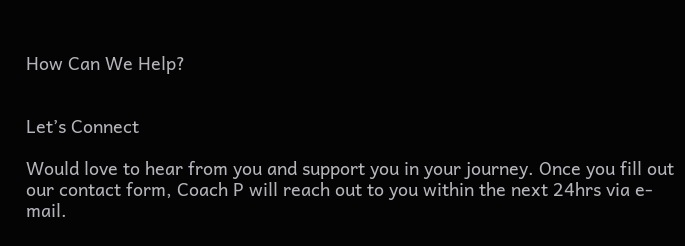How Can We Help?


Let’s Connect

Would love to hear from you and support you in your journey. Once you fill out our contact form, Coach P will reach out to you within the next 24hrs via e-mail.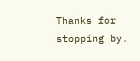Thanks for stopping by.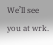We’ll see you at wrk.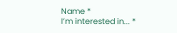Name *
I’m interested in... *